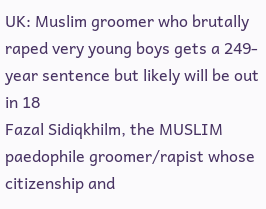UK: Muslim groomer who brutally raped very young boys gets a 249-year sentence but likely will be out in 18
Fazal Sidiqkhilm, the MUSLIM paedophile groomer/rapist whose citizenship and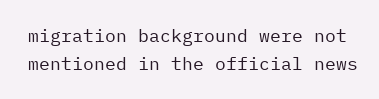migration background were not mentioned in the official news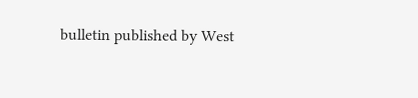bulletin published by West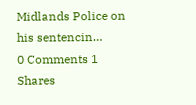Midlands Police on his sentencin…
0 Comments 1 Shares